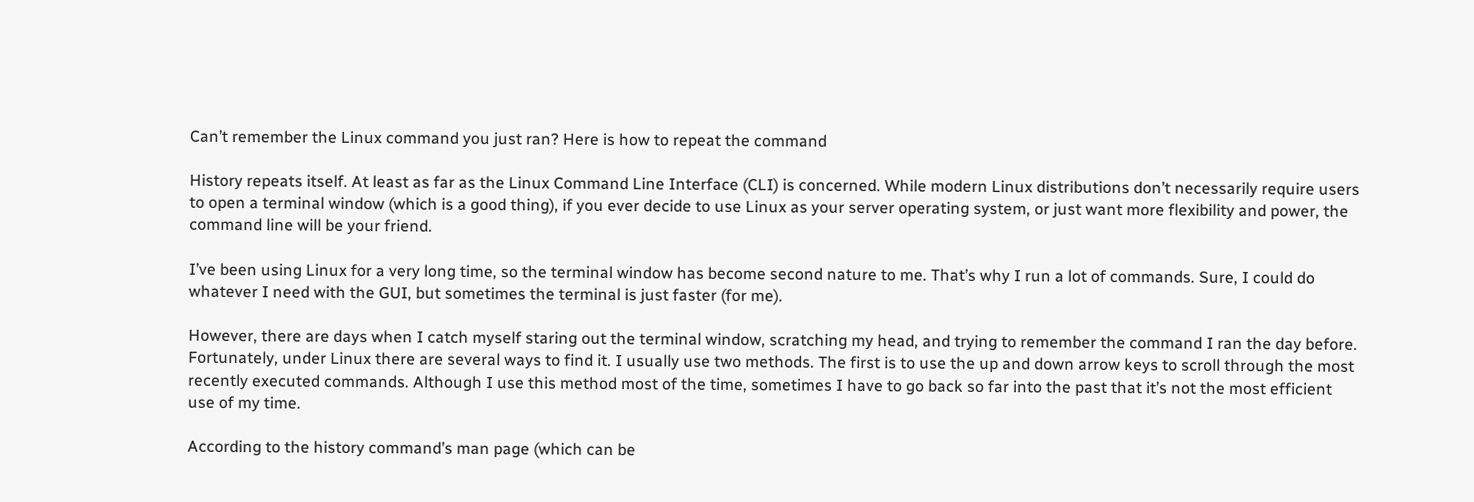Can’t remember the Linux command you just ran? Here is how to repeat the command

History repeats itself. At least as far as the Linux Command Line Interface (CLI) is concerned. While modern Linux distributions don’t necessarily require users to open a terminal window (which is a good thing), if you ever decide to use Linux as your server operating system, or just want more flexibility and power, the command line will be your friend.

I’ve been using Linux for a very long time, so the terminal window has become second nature to me. That’s why I run a lot of commands. Sure, I could do whatever I need with the GUI, but sometimes the terminal is just faster (for me).

However, there are days when I catch myself staring out the terminal window, scratching my head, and trying to remember the command I ran the day before. Fortunately, under Linux there are several ways to find it. I usually use two methods. The first is to use the up and down arrow keys to scroll through the most recently executed commands. Although I use this method most of the time, sometimes I have to go back so far into the past that it’s not the most efficient use of my time.

According to the history command’s man page (which can be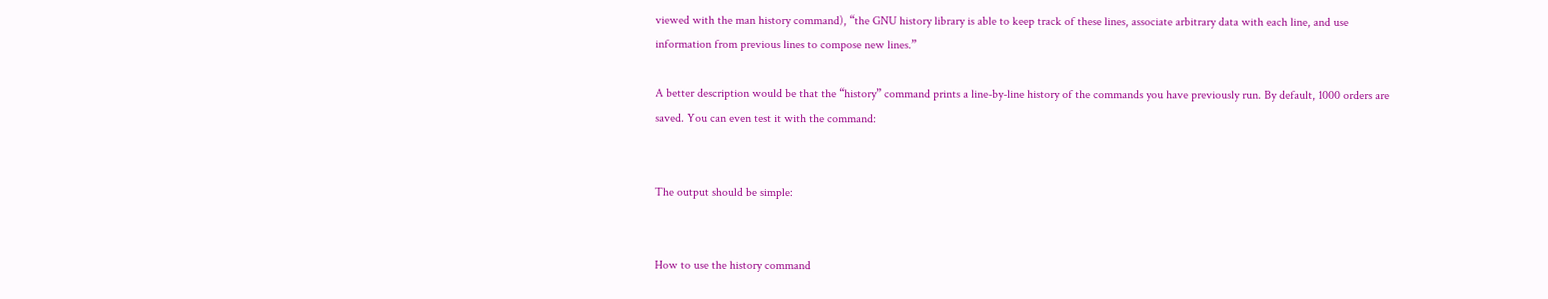viewed with the man history command), “the GNU history library is able to keep track of these lines, associate arbitrary data with each line, and use information from previous lines to compose new lines.”

A better description would be that the “history” command prints a line-by-line history of the commands you have previously run. By default, 1000 orders are saved. You can even test it with the command:


The output should be simple:


How to use the history command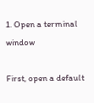1. Open a terminal window

First, open a default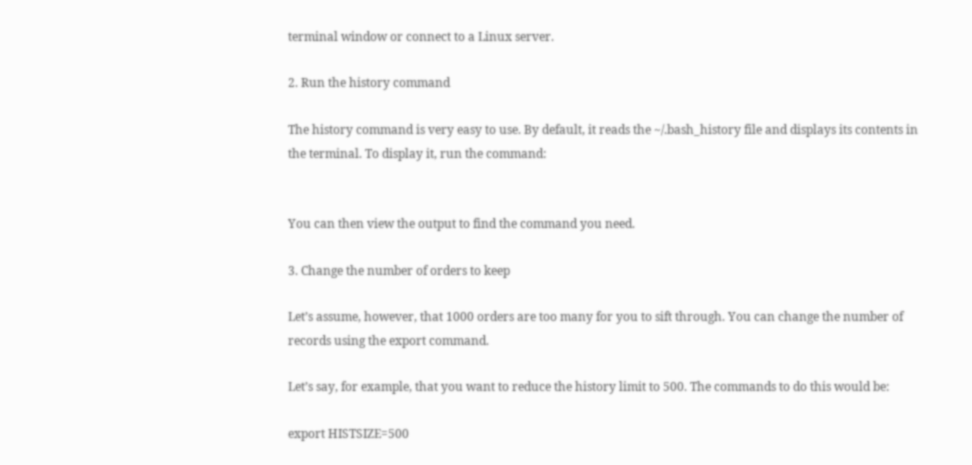terminal window or connect to a Linux server.

2. Run the history command

The history command is very easy to use. By default, it reads the ~/.bash_history file and displays its contents in the terminal. To display it, run the command:


You can then view the output to find the command you need.

3. Change the number of orders to keep

Let’s assume, however, that 1000 orders are too many for you to sift through. You can change the number of records using the export command.

Let’s say, for example, that you want to reduce the history limit to 500. The commands to do this would be:

export HISTSIZE=500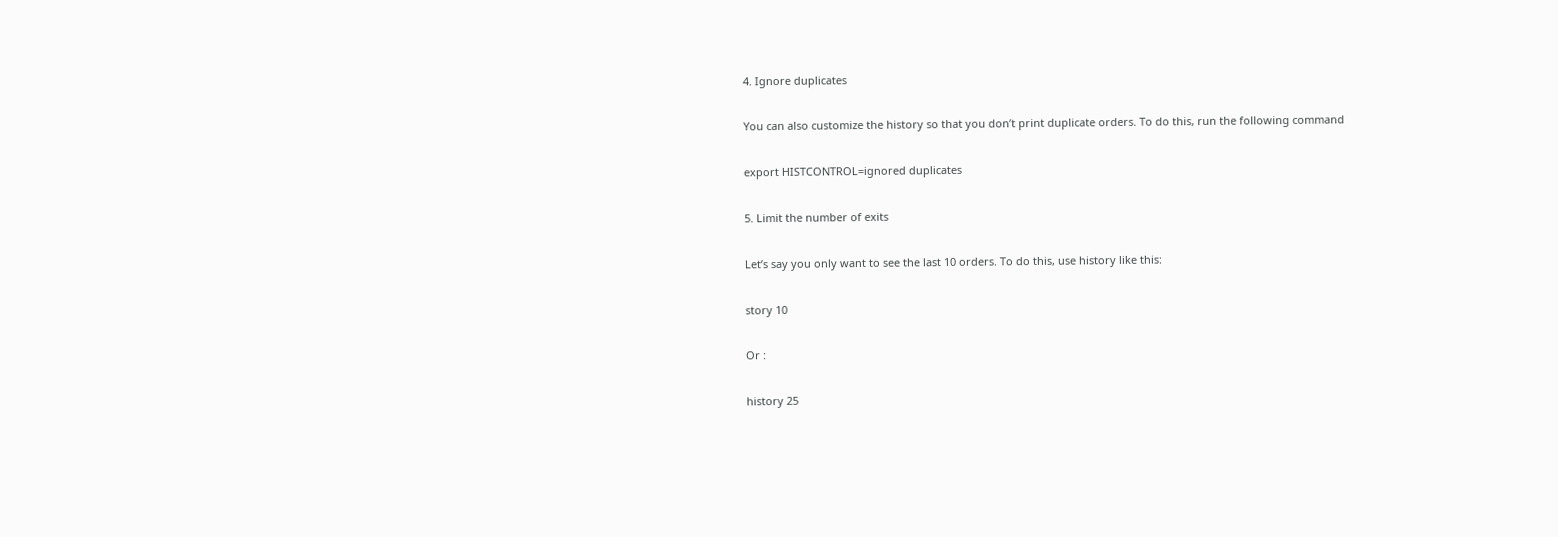4. Ignore duplicates

You can also customize the history so that you don’t print duplicate orders. To do this, run the following command

export HISTCONTROL=ignored duplicates

5. Limit the number of exits

Let’s say you only want to see the last 10 orders. To do this, use history like this:

story 10

Or :

history 25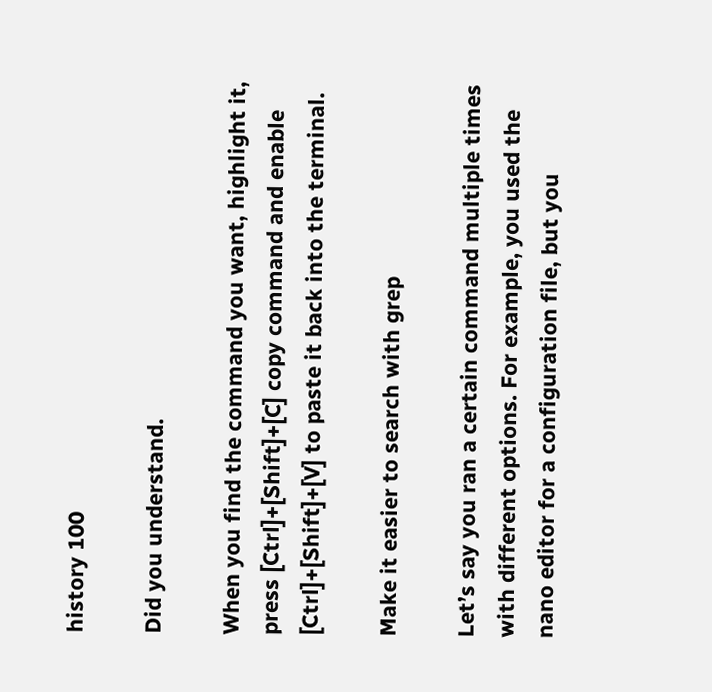history 100

Did you understand.

When you find the command you want, highlight it, press [Ctrl]+[Shift]+[C] copy command and enable [Ctrl]+[Shift]+[V] to paste it back into the terminal.

Make it easier to search with grep

Let’s say you ran a certain command multiple times with different options. For example, you used the nano editor for a configuration file, but you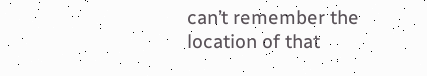can’t remember the location of that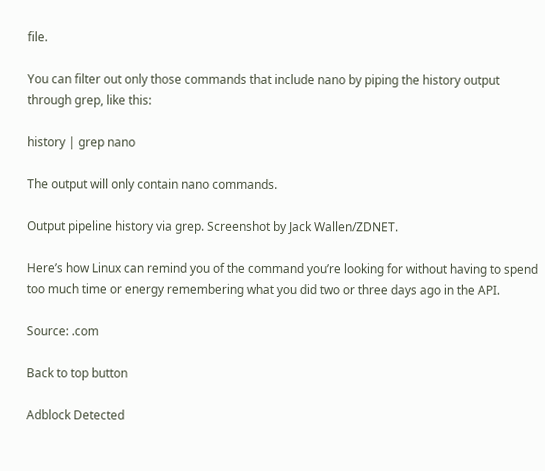file.

You can filter out only those commands that include nano by piping the history output through grep, like this:

history | grep nano

The output will only contain nano commands.

Output pipeline history via grep. Screenshot by Jack Wallen/ZDNET.

Here’s how Linux can remind you of the command you’re looking for without having to spend too much time or energy remembering what you did two or three days ago in the API.

Source: .com

Back to top button

Adblock Detected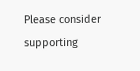Please consider supporting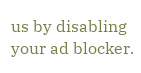us by disabling your ad blocker.